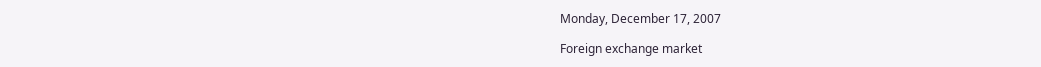Monday, December 17, 2007

Foreign exchange market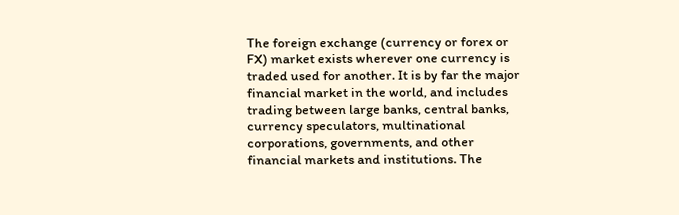The foreign exchange (currency or forex or FX) market exists wherever one currency is traded used for another. It is by far the major financial market in the world, and includes trading between large banks, central banks, currency speculators, multinational corporations, governments, and other financial markets and institutions. The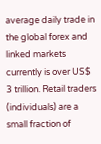average daily trade in the global forex and linked markets currently is over US$ 3 trillion. Retail traders (individuals) are a small fraction of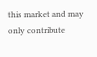this market and may only contribute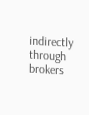indirectly through brokers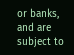or banks, and are subject to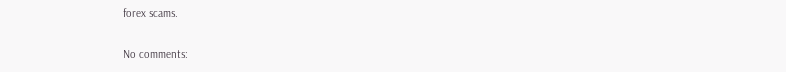forex scams.

No comments: